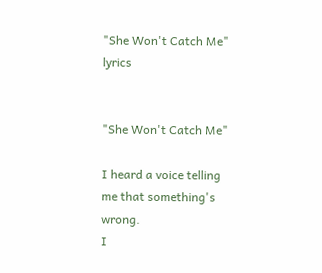"She Won't Catch Me" lyrics


"She Won't Catch Me"

I heard a voice telling me that something's wrong.
I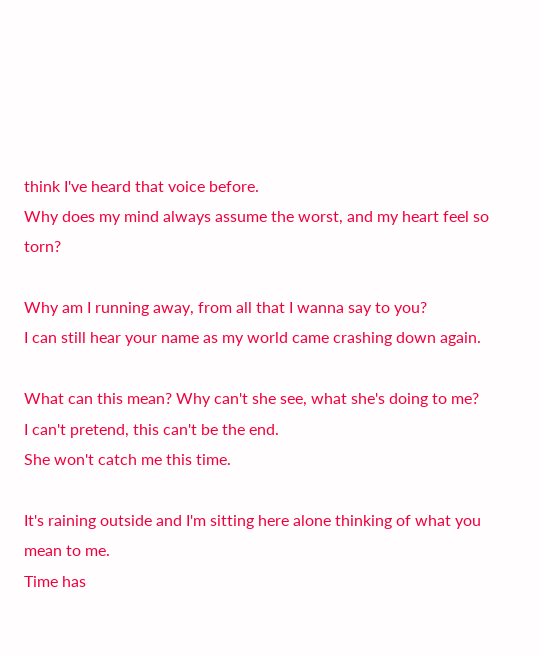think I've heard that voice before.
Why does my mind always assume the worst, and my heart feel so torn?

Why am I running away, from all that I wanna say to you?
I can still hear your name as my world came crashing down again.

What can this mean? Why can't she see, what she's doing to me?
I can't pretend, this can't be the end.
She won't catch me this time.

It's raining outside and I'm sitting here alone thinking of what you mean to me.
Time has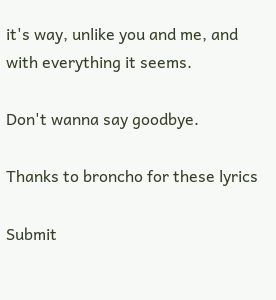it's way, unlike you and me, and with everything it seems.

Don't wanna say goodbye.

Thanks to broncho for these lyrics

Submit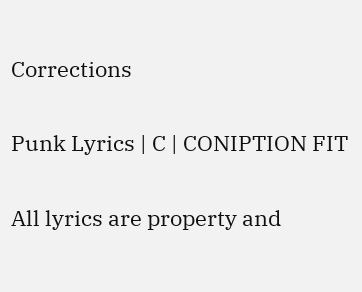Corrections

Punk Lyrics | C | CONIPTION FIT

All lyrics are property and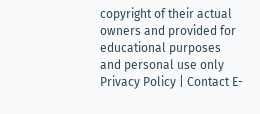copyright of their actual owners and provided for educational purposes and personal use only
Privacy Policy | Contact E-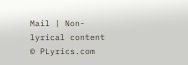Mail | Non-lyrical content © PLyrics.com